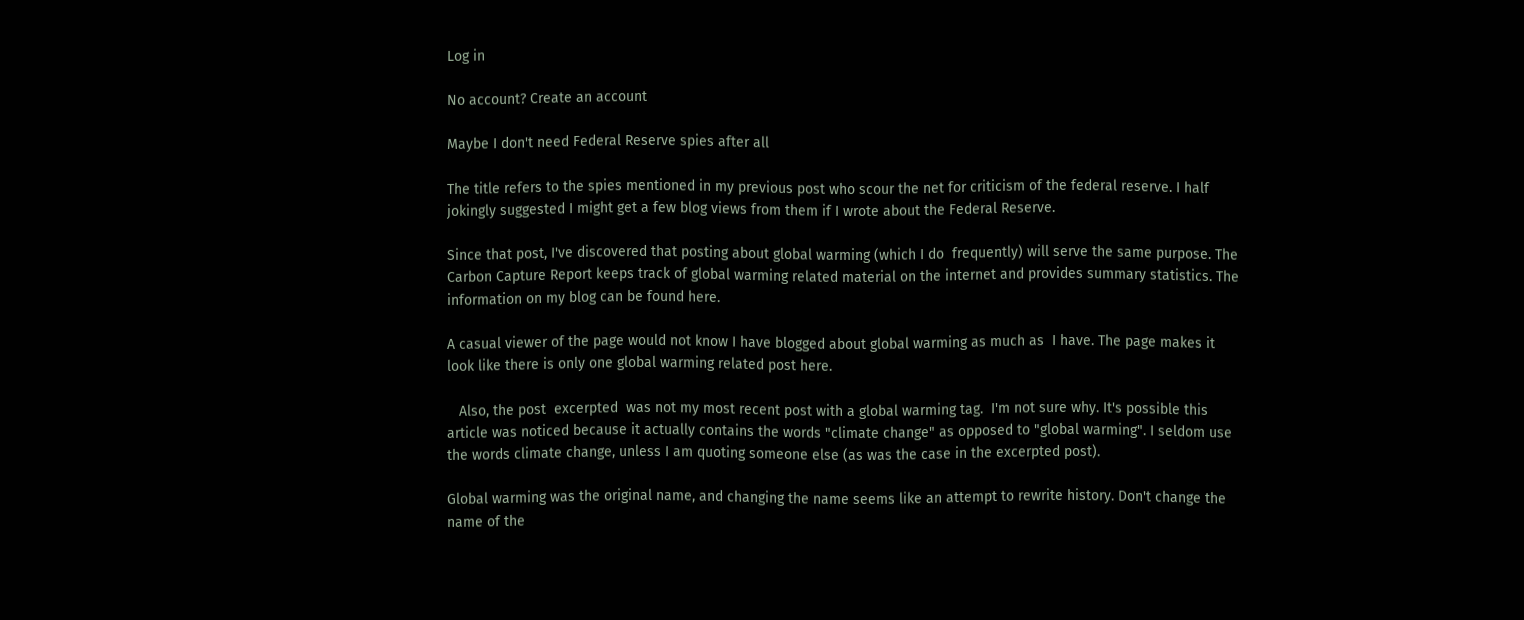Log in

No account? Create an account

Maybe I don't need Federal Reserve spies after all

The title refers to the spies mentioned in my previous post who scour the net for criticism of the federal reserve. I half jokingly suggested I might get a few blog views from them if I wrote about the Federal Reserve.

Since that post, I've discovered that posting about global warming (which I do  frequently) will serve the same purpose. The Carbon Capture Report keeps track of global warming related material on the internet and provides summary statistics. The information on my blog can be found here.

A casual viewer of the page would not know I have blogged about global warming as much as  I have. The page makes it  look like there is only one global warming related post here.

   Also, the post  excerpted  was not my most recent post with a global warming tag.  I'm not sure why. It's possible this article was noticed because it actually contains the words "climate change" as opposed to "global warming". I seldom use the words climate change, unless I am quoting someone else (as was the case in the excerpted post).

Global warming was the original name, and changing the name seems like an attempt to rewrite history. Don't change the name of the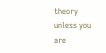theory unless you are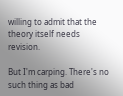willing to admit that the theory itself needs revision.

But I'm carping. There's no such thing as bad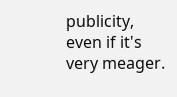publicity, even if it's very meager.